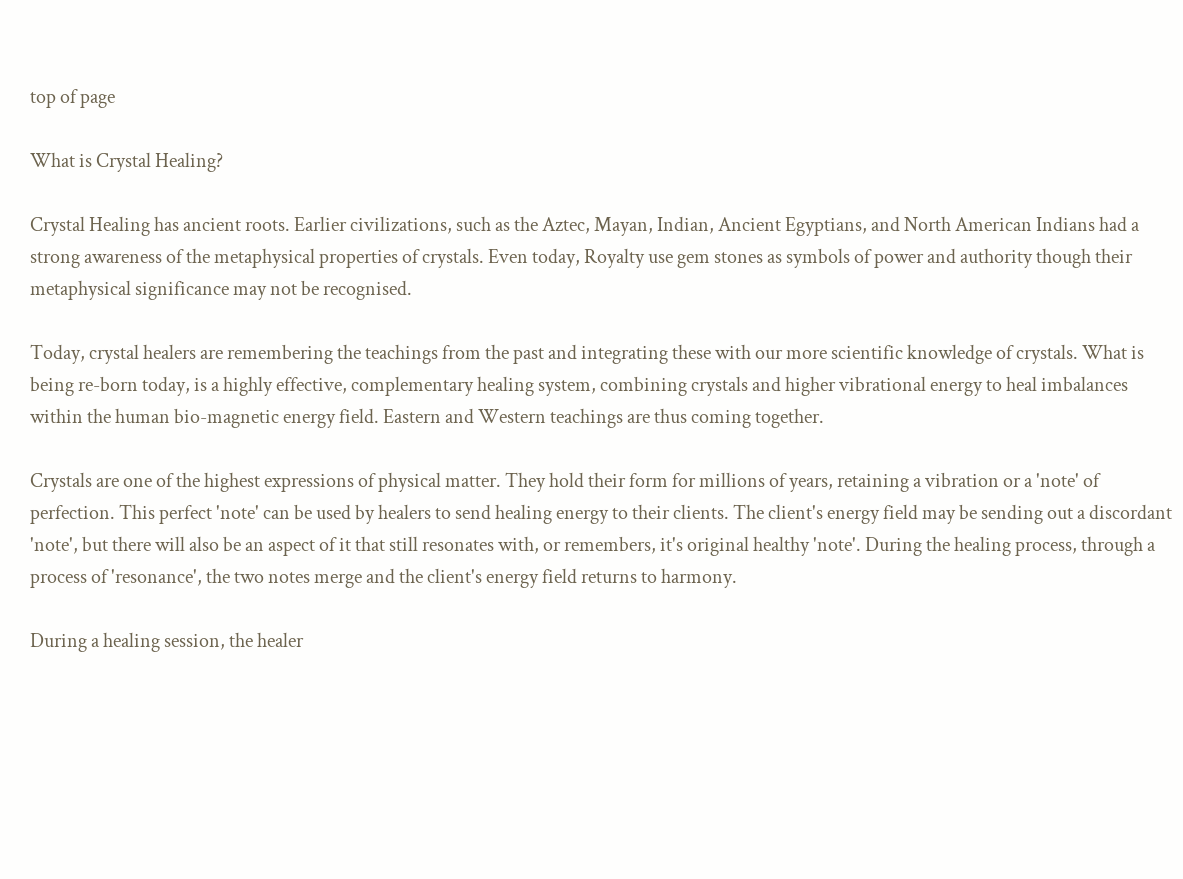top of page

What is Crystal Healing?

Crystal Healing has ancient roots. Earlier civilizations, such as the Aztec, Mayan, Indian, Ancient Egyptians, and North American Indians had a strong awareness of the metaphysical properties of crystals. Even today, Royalty use gem stones as symbols of power and authority though their metaphysical significance may not be recognised.

Today, crystal healers are remembering the teachings from the past and integrating these with our more scientific knowledge of crystals. What is being re-born today, is a highly effective, complementary healing system, combining crystals and higher vibrational energy to heal imbalances within the human bio-magnetic energy field. Eastern and Western teachings are thus coming together.

Crystals are one of the highest expressions of physical matter. They hold their form for millions of years, retaining a vibration or a 'note' of perfection. This perfect 'note' can be used by healers to send healing energy to their clients. The client's energy field may be sending out a discordant 'note', but there will also be an aspect of it that still resonates with, or remembers, it's original healthy 'note'. During the healing process, through a process of 'resonance', the two notes merge and the client's energy field returns to harmony.

During a healing session, the healer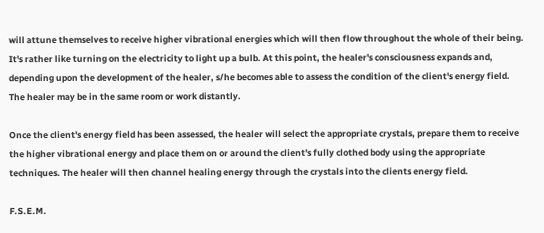will attune themselves to receive higher vibrational energies which will then flow throughout the whole of their being. It's rather like turning on the electricity to light up a bulb. At this point, the healer's consciousness expands and, depending upon the development of the healer, s/he becomes able to assess the condition of the client's energy field. The healer may be in the same room or work distantly.

Once the client's energy field has been assessed, the healer will select the appropriate crystals, prepare them to receive the higher vibrational energy and place them on or around the client's fully clothed body using the appropriate techniques. The healer will then channel healing energy through the crystals into the clients energy field.

F.S.E.M.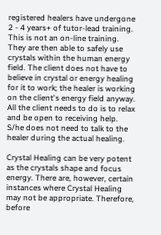registered healers have undergone 2 - 4 years+ of tutor-lead training. This is not an on-line training. They are then able to safely use crystals within the human energy field. The client does not have to believe in crystal or energy healing for it to work; the healer is working on the client's energy field anyway. All the client needs to do is to relax and be open to receiving help. S/he does not need to talk to the healer during the actual healing.

Crystal Healing can be very potent as the crystals shape and focus energy. There are, however, certain instances where Crystal Healing may not be appropriate. Therefore, before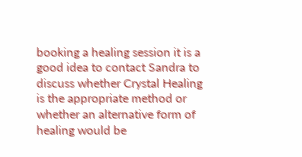booking a healing session it is a good idea to contact Sandra to discuss whether Crystal Healing is the appropriate method or whether an alternative form of healing would be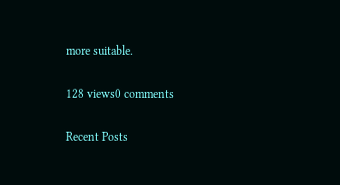more suitable.

128 views0 comments

Recent Posts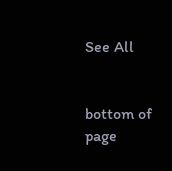See All


bottom of page